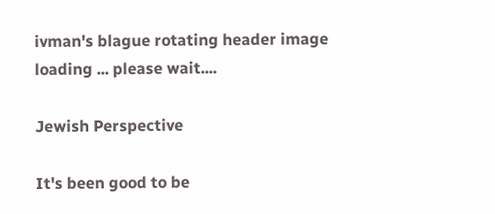ivman's blague rotating header image loading ... please wait....

Jewish Perspective

It's been good to be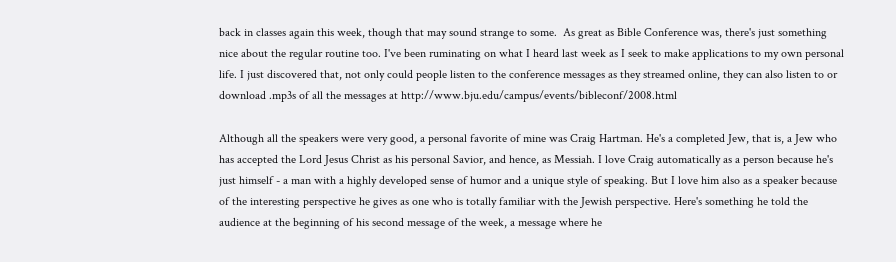back in classes again this week, though that may sound strange to some.  As great as Bible Conference was, there's just something nice about the regular routine too. I've been ruminating on what I heard last week as I seek to make applications to my own personal life. I just discovered that, not only could people listen to the conference messages as they streamed online, they can also listen to or download .mp3s of all the messages at http://www.bju.edu/campus/events/bibleconf/2008.html

Although all the speakers were very good, a personal favorite of mine was Craig Hartman. He's a completed Jew, that is, a Jew who has accepted the Lord Jesus Christ as his personal Savior, and hence, as Messiah. I love Craig automatically as a person because he's just himself - a man with a highly developed sense of humor and a unique style of speaking. But I love him also as a speaker because of the interesting perspective he gives as one who is totally familiar with the Jewish perspective. Here's something he told the audience at the beginning of his second message of the week, a message where he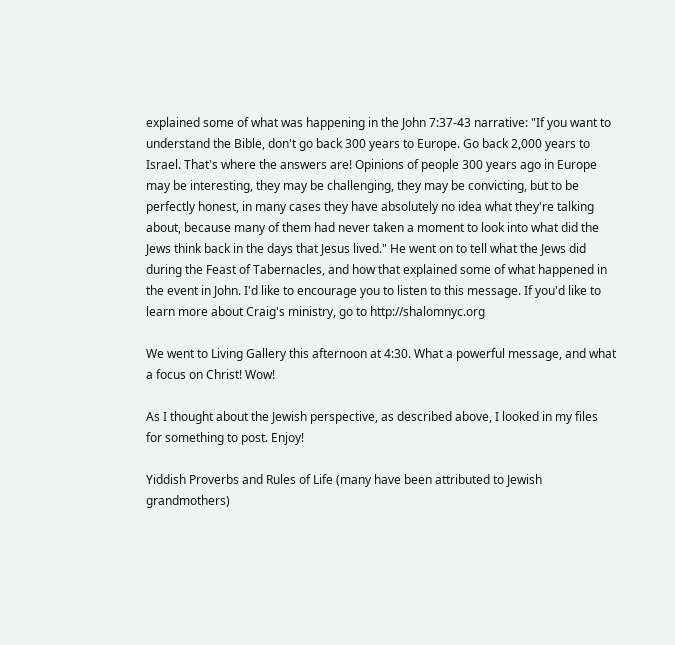explained some of what was happening in the John 7:37-43 narrative: "If you want to understand the Bible, don't go back 300 years to Europe. Go back 2,000 years to Israel. That's where the answers are! Opinions of people 300 years ago in Europe may be interesting, they may be challenging, they may be convicting, but to be perfectly honest, in many cases they have absolutely no idea what they're talking about, because many of them had never taken a moment to look into what did the Jews think back in the days that Jesus lived." He went on to tell what the Jews did during the Feast of Tabernacles, and how that explained some of what happened in the event in John. I'd like to encourage you to listen to this message. If you'd like to learn more about Craig's ministry, go to http://shalomnyc.org

We went to Living Gallery this afternoon at 4:30. What a powerful message, and what a focus on Christ! Wow!

As I thought about the Jewish perspective, as described above, I looked in my files for something to post. Enjoy!

Yiddish Proverbs and Rules of Life (many have been attributed to Jewish grandmothers)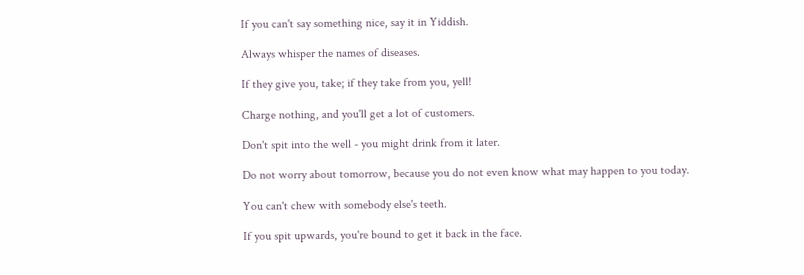If you can't say something nice, say it in Yiddish.

Always whisper the names of diseases.

If they give you, take; if they take from you, yell!

Charge nothing, and you'll get a lot of customers.

Don't spit into the well - you might drink from it later.

Do not worry about tomorrow, because you do not even know what may happen to you today.

You can't chew with somebody else's teeth.

If you spit upwards, you're bound to get it back in the face.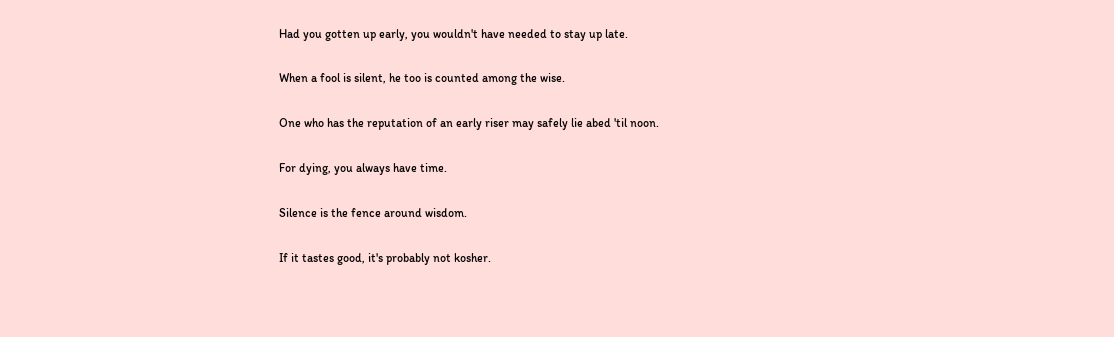Had you gotten up early, you wouldn't have needed to stay up late.

When a fool is silent, he too is counted among the wise.

One who has the reputation of an early riser may safely lie abed 'til noon.

For dying, you always have time.

Silence is the fence around wisdom.

If it tastes good, it's probably not kosher.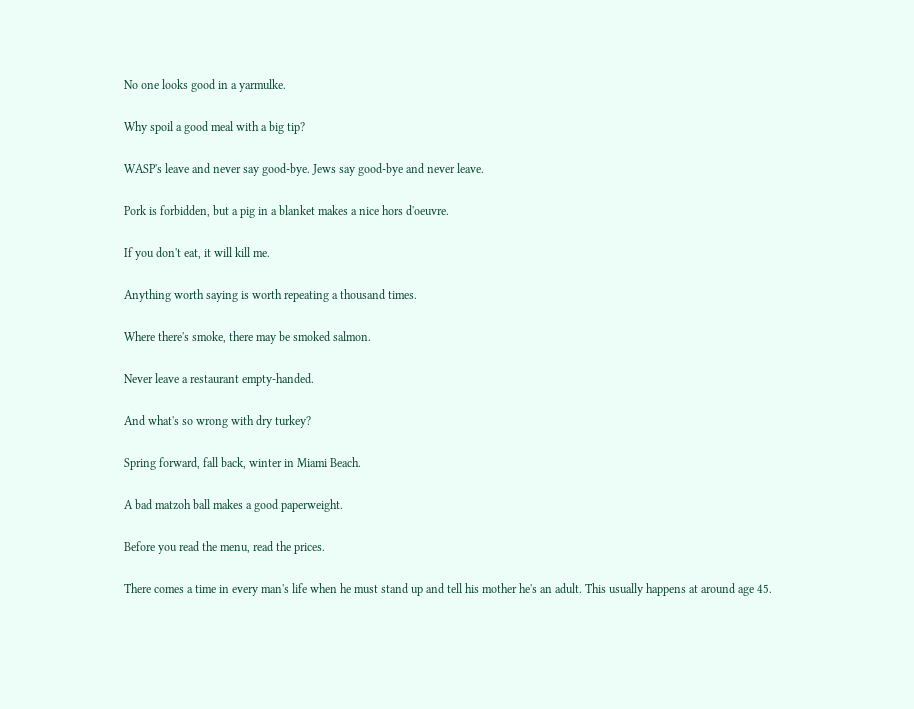No one looks good in a yarmulke.

Why spoil a good meal with a big tip?

WASP's leave and never say good-bye. Jews say good-bye and never leave.

Pork is forbidden, but a pig in a blanket makes a nice hors d'oeuvre.

If you don't eat, it will kill me.

Anything worth saying is worth repeating a thousand times.

Where there's smoke, there may be smoked salmon.

Never leave a restaurant empty-handed.

And what's so wrong with dry turkey?

Spring forward, fall back, winter in Miami Beach.

A bad matzoh ball makes a good paperweight.

Before you read the menu, read the prices.

There comes a time in every man's life when he must stand up and tell his mother he's an adult. This usually happens at around age 45.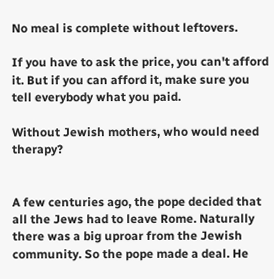No meal is complete without leftovers.

If you have to ask the price, you can't afford it. But if you can afford it, make sure you tell everybody what you paid.

Without Jewish mothers, who would need therapy?


A few centuries ago, the pope decided that all the Jews had to leave Rome. Naturally there was a big uproar from the Jewish community. So the pope made a deal. He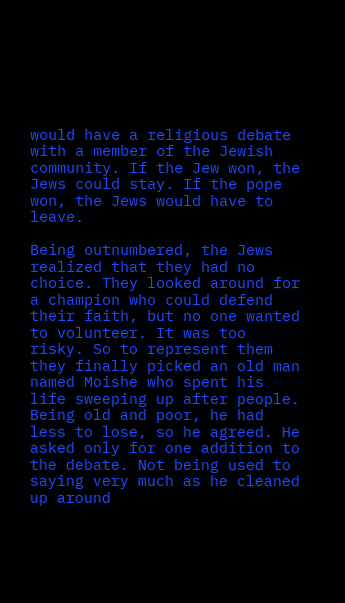would have a religious debate with a member of the Jewish community. If the Jew won, the Jews could stay. If the pope won, the Jews would have to leave.

Being outnumbered, the Jews realized that they had no choice. They looked around for a champion who could defend their faith, but no one wanted to volunteer. It was too risky. So to represent them they finally picked an old man named Moishe who spent his life sweeping up after people. Being old and poor, he had less to lose, so he agreed. He asked only for one addition to the debate. Not being used to saying very much as he cleaned up around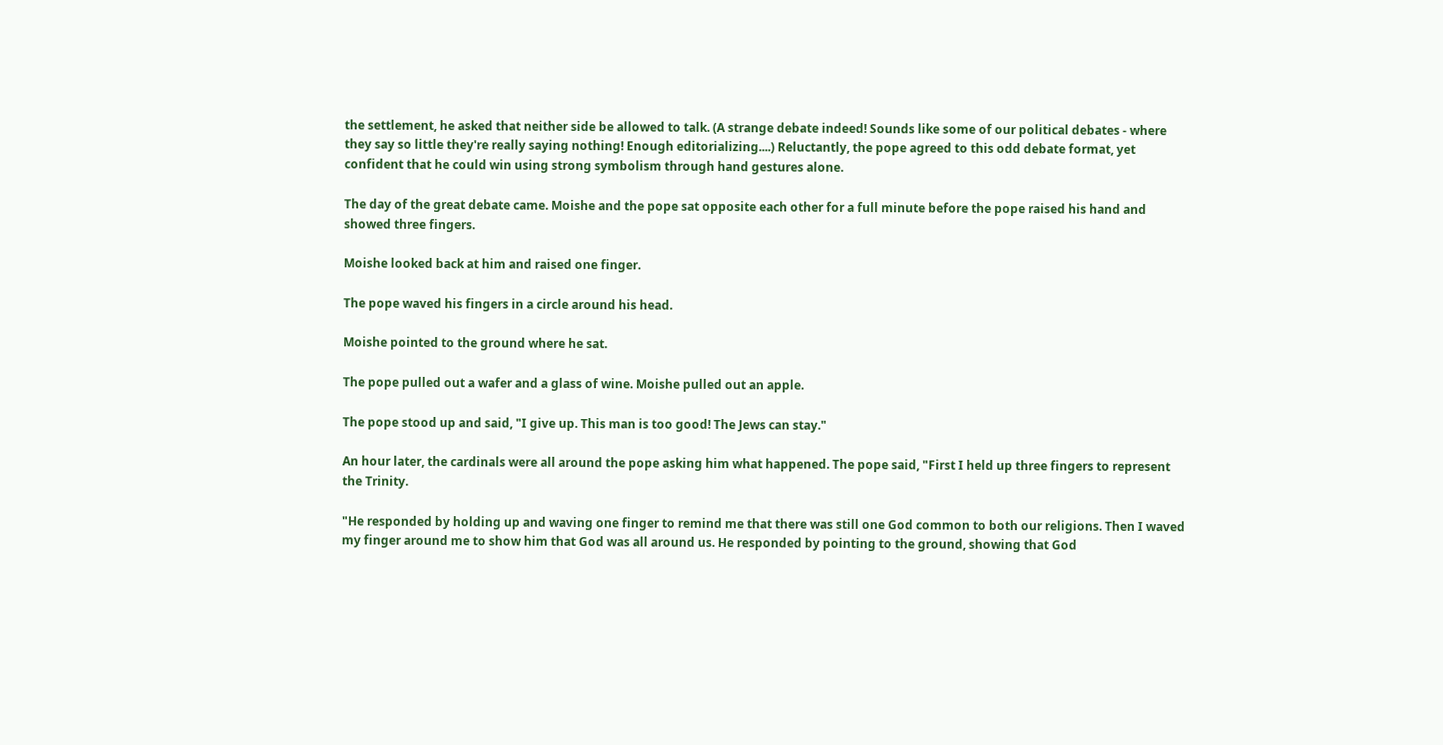the settlement, he asked that neither side be allowed to talk. (A strange debate indeed! Sounds like some of our political debates - where they say so little they're really saying nothing! Enough editorializing....) Reluctantly, the pope agreed to this odd debate format, yet confident that he could win using strong symbolism through hand gestures alone.

The day of the great debate came. Moishe and the pope sat opposite each other for a full minute before the pope raised his hand and showed three fingers.

Moishe looked back at him and raised one finger.

The pope waved his fingers in a circle around his head.

Moishe pointed to the ground where he sat.

The pope pulled out a wafer and a glass of wine. Moishe pulled out an apple.

The pope stood up and said, "I give up. This man is too good! The Jews can stay."

An hour later, the cardinals were all around the pope asking him what happened. The pope said, "First I held up three fingers to represent the Trinity.

"He responded by holding up and waving one finger to remind me that there was still one God common to both our religions. Then I waved my finger around me to show him that God was all around us. He responded by pointing to the ground, showing that God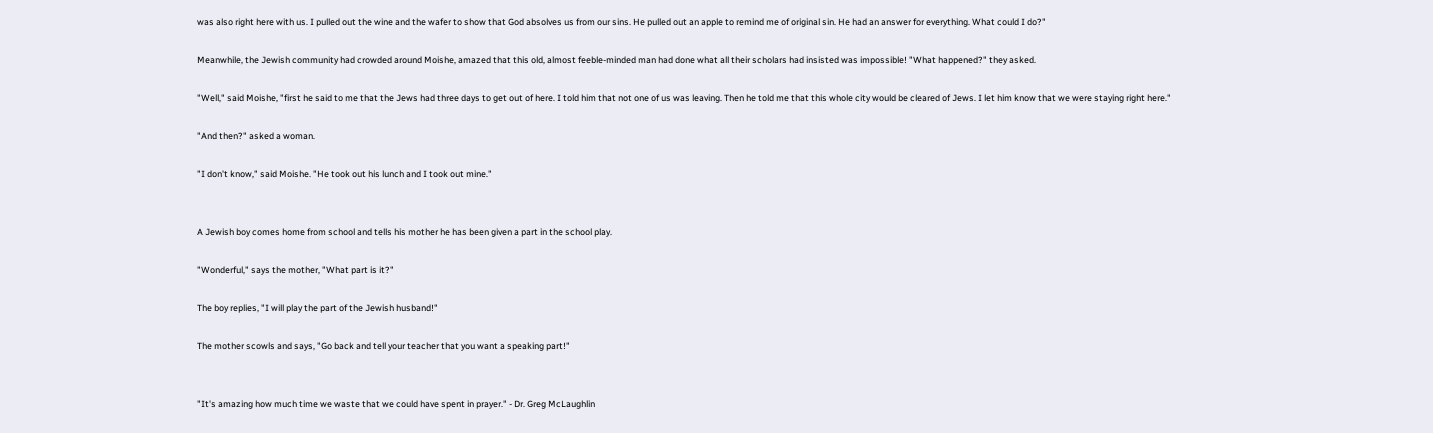was also right here with us. I pulled out the wine and the wafer to show that God absolves us from our sins. He pulled out an apple to remind me of original sin. He had an answer for everything. What could I do?"

Meanwhile, the Jewish community had crowded around Moishe, amazed that this old, almost feeble-minded man had done what all their scholars had insisted was impossible! "What happened?" they asked.

"Well," said Moishe, "first he said to me that the Jews had three days to get out of here. I told him that not one of us was leaving. Then he told me that this whole city would be cleared of Jews. I let him know that we were staying right here."

"And then?" asked a woman.

"I don't know," said Moishe. "He took out his lunch and I took out mine."


A Jewish boy comes home from school and tells his mother he has been given a part in the school play.

"Wonderful," says the mother, "What part is it?"

The boy replies, "I will play the part of the Jewish husband!"

The mother scowls and says, "Go back and tell your teacher that you want a speaking part!"


"It's amazing how much time we waste that we could have spent in prayer." - Dr. Greg McLaughlin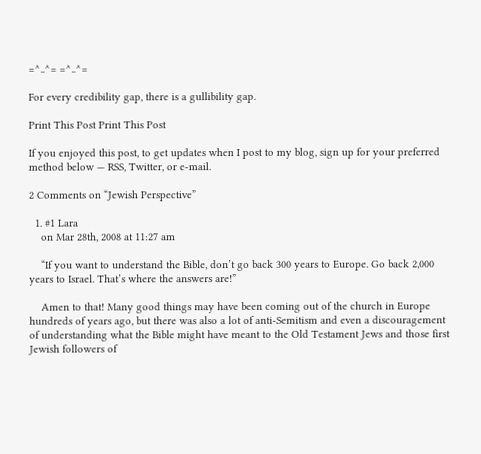=^..^= =^..^=

For every credibility gap, there is a gullibility gap.

Print This Post Print This Post

If you enjoyed this post, to get updates when I post to my blog, sign up for your preferred method below — RSS, Twitter, or e-mail.

2 Comments on “Jewish Perspective”

  1. #1 Lara
    on Mar 28th, 2008 at 11:27 am

    “If you want to understand the Bible, don’t go back 300 years to Europe. Go back 2,000 years to Israel. That’s where the answers are!”

    Amen to that! Many good things may have been coming out of the church in Europe hundreds of years ago, but there was also a lot of anti-Semitism and even a discouragement of understanding what the Bible might have meant to the Old Testament Jews and those first Jewish followers of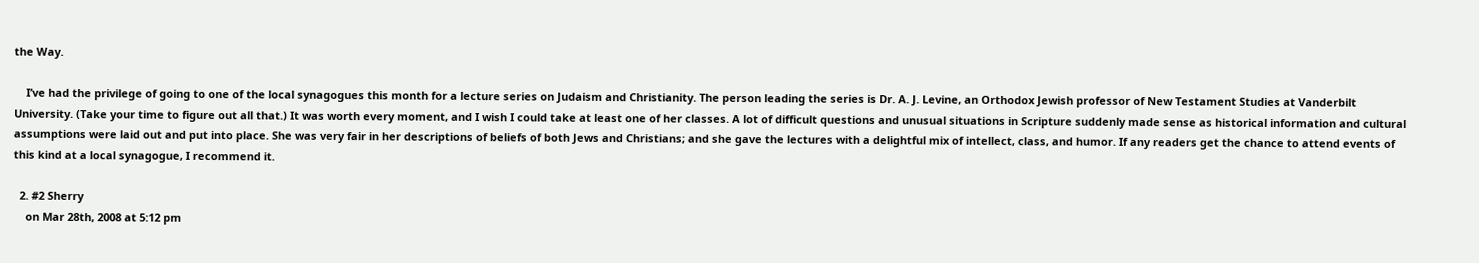the Way.

    I’ve had the privilege of going to one of the local synagogues this month for a lecture series on Judaism and Christianity. The person leading the series is Dr. A. J. Levine, an Orthodox Jewish professor of New Testament Studies at Vanderbilt University. (Take your time to figure out all that.) It was worth every moment, and I wish I could take at least one of her classes. A lot of difficult questions and unusual situations in Scripture suddenly made sense as historical information and cultural assumptions were laid out and put into place. She was very fair in her descriptions of beliefs of both Jews and Christians; and she gave the lectures with a delightful mix of intellect, class, and humor. If any readers get the chance to attend events of this kind at a local synagogue, I recommend it.

  2. #2 Sherry
    on Mar 28th, 2008 at 5:12 pm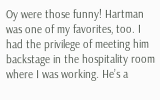Oy were those funny! Hartman was one of my favorites, too. I had the privilege of meeting him backstage in the hospitality room where I was working. He’s a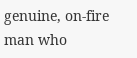genuine, on-fire man who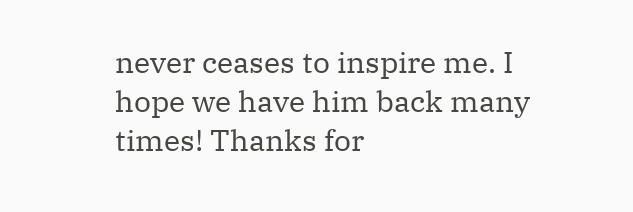never ceases to inspire me. I hope we have him back many times! Thanks for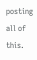posting all of this.